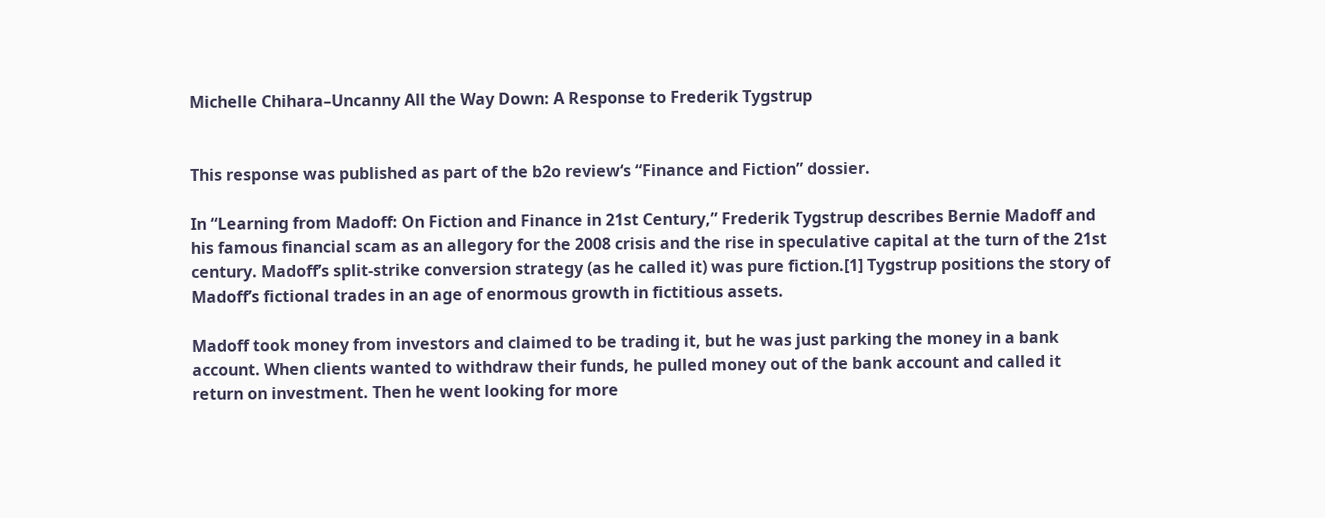Michelle Chihara–Uncanny All the Way Down: A Response to Frederik Tygstrup


This response was published as part of the b2o review‘s “Finance and Fiction” dossier.

In “Learning from Madoff: On Fiction and Finance in 21st Century,” Frederik Tygstrup describes Bernie Madoff and his famous financial scam as an allegory for the 2008 crisis and the rise in speculative capital at the turn of the 21st century. Madoff’s split-strike conversion strategy (as he called it) was pure fiction.[1] Tygstrup positions the story of Madoff’s fictional trades in an age of enormous growth in fictitious assets.

Madoff took money from investors and claimed to be trading it, but he was just parking the money in a bank account. When clients wanted to withdraw their funds, he pulled money out of the bank account and called it return on investment. Then he went looking for more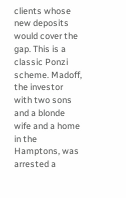clients whose new deposits would cover the gap. This is a classic Ponzi scheme. Madoff, the investor with two sons and a blonde wife and a home in the Hamptons, was arrested a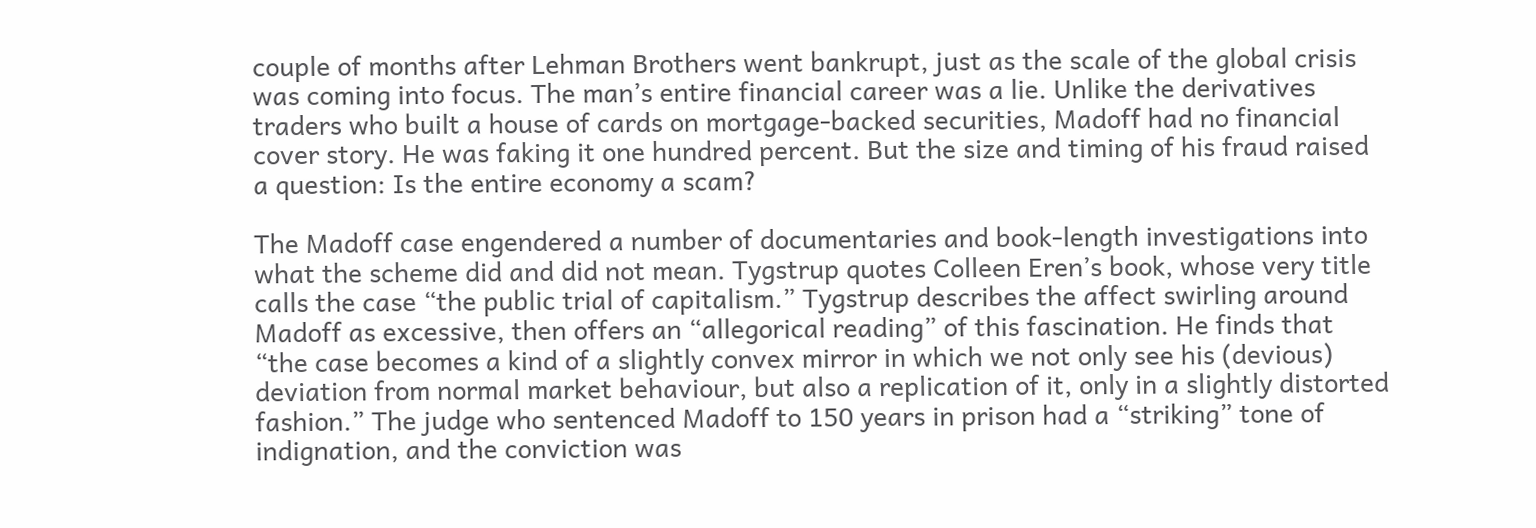couple of months after Lehman Brothers went bankrupt, just as the scale of the global crisis was coming into focus. The man’s entire financial career was a lie. Unlike the derivatives traders who built a house of cards on mortgage-backed securities, Madoff had no financial cover story. He was faking it one hundred percent. But the size and timing of his fraud raised a question: Is the entire economy a scam?

The Madoff case engendered a number of documentaries and book-length investigations into what the scheme did and did not mean. Tygstrup quotes Colleen Eren’s book, whose very title calls the case “the public trial of capitalism.” Tygstrup describes the affect swirling around Madoff as excessive, then offers an “allegorical reading” of this fascination. He finds that “the case becomes a kind of a slightly convex mirror in which we not only see his (devious) deviation from normal market behaviour, but also a replication of it, only in a slightly distorted fashion.” The judge who sentenced Madoff to 150 years in prison had a “striking” tone of indignation, and the conviction was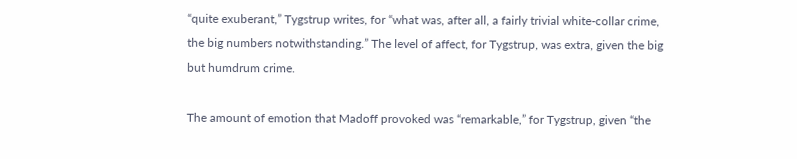“quite exuberant,” Tygstrup writes, for “what was, after all, a fairly trivial white-collar crime, the big numbers notwithstanding.” The level of affect, for Tygstrup, was extra, given the big but humdrum crime.

The amount of emotion that Madoff provoked was “remarkable,” for Tygstrup, given “the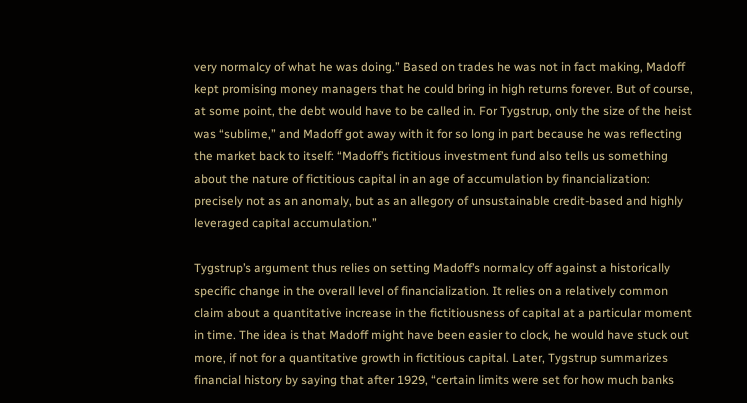very normalcy of what he was doing.” Based on trades he was not in fact making, Madoff kept promising money managers that he could bring in high returns forever. But of course, at some point, the debt would have to be called in. For Tygstrup, only the size of the heist was “sublime,” and Madoff got away with it for so long in part because he was reflecting the market back to itself: “Madoff’s fictitious investment fund also tells us something about the nature of fictitious capital in an age of accumulation by financialization: precisely not as an anomaly, but as an allegory of unsustainable credit-based and highly leveraged capital accumulation.”

Tygstrup’s argument thus relies on setting Madoff’s normalcy off against a historically specific change in the overall level of financialization. It relies on a relatively common claim about a quantitative increase in the fictitiousness of capital at a particular moment in time. The idea is that Madoff might have been easier to clock, he would have stuck out more, if not for a quantitative growth in fictitious capital. Later, Tygstrup summarizes financial history by saying that after 1929, “certain limits were set for how much banks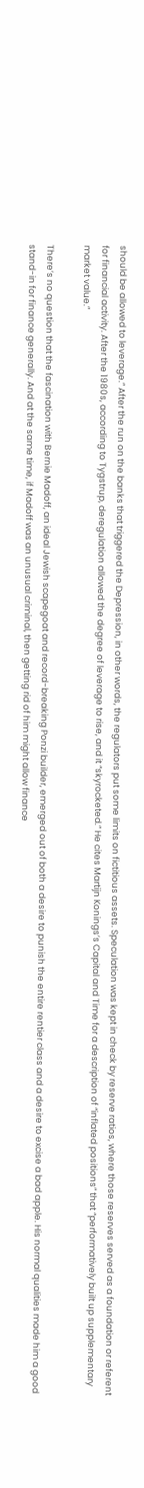should be allowed to leverage.” After the run on the banks that triggered the Depression, in other words, the regulators put some limits on fictitious assets. Speculation was kept in check by reserve ratios, where those reserves served as a foundation or referent for financial activity. After the 1980s, according to Tygstrup, deregulation allowed the degree of leverage to rise, and it “skyrocketed.” He cites Martijn Konings’s Capital and Time for a description of “inflated positions” that “performatively built up supplementary market value.”

There’s no question that the fascination with Bernie Madoff, an ideal Jewish scapegoat and record-breaking Ponzi builder, emerged out of both a desire to punish the entire rentier class and a desire to excise a bad apple. His normal qualities made him a good stand-in for finance generally. And at the same time, if Madoff was an unusual criminal, then getting rid of him might allow finance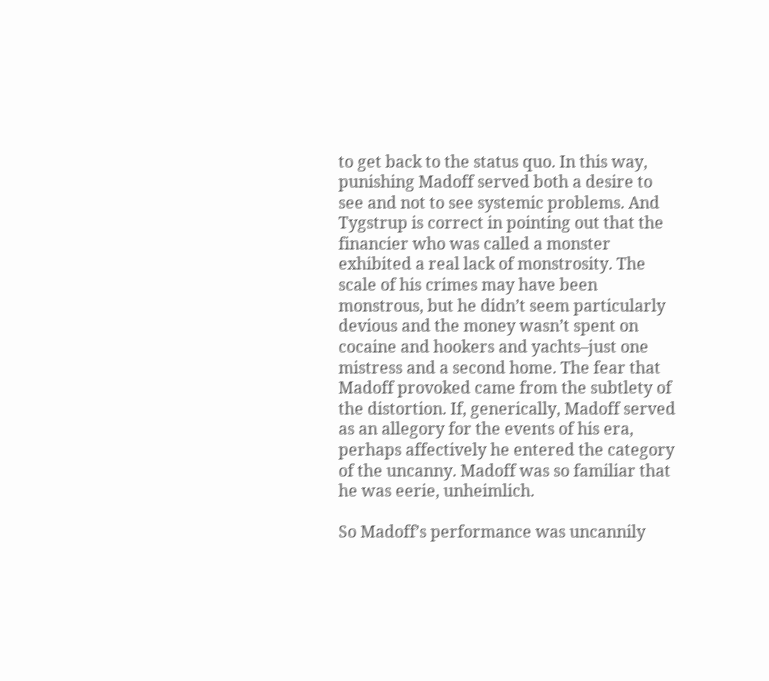to get back to the status quo. In this way, punishing Madoff served both a desire to see and not to see systemic problems. And Tygstrup is correct in pointing out that the financier who was called a monster exhibited a real lack of monstrosity. The scale of his crimes may have been monstrous, but he didn’t seem particularly devious and the money wasn’t spent on cocaine and hookers and yachts–just one mistress and a second home. The fear that Madoff provoked came from the subtlety of the distortion. If, generically, Madoff served as an allegory for the events of his era, perhaps affectively he entered the category of the uncanny. Madoff was so familiar that he was eerie, unheimlich.

So Madoff’s performance was uncannily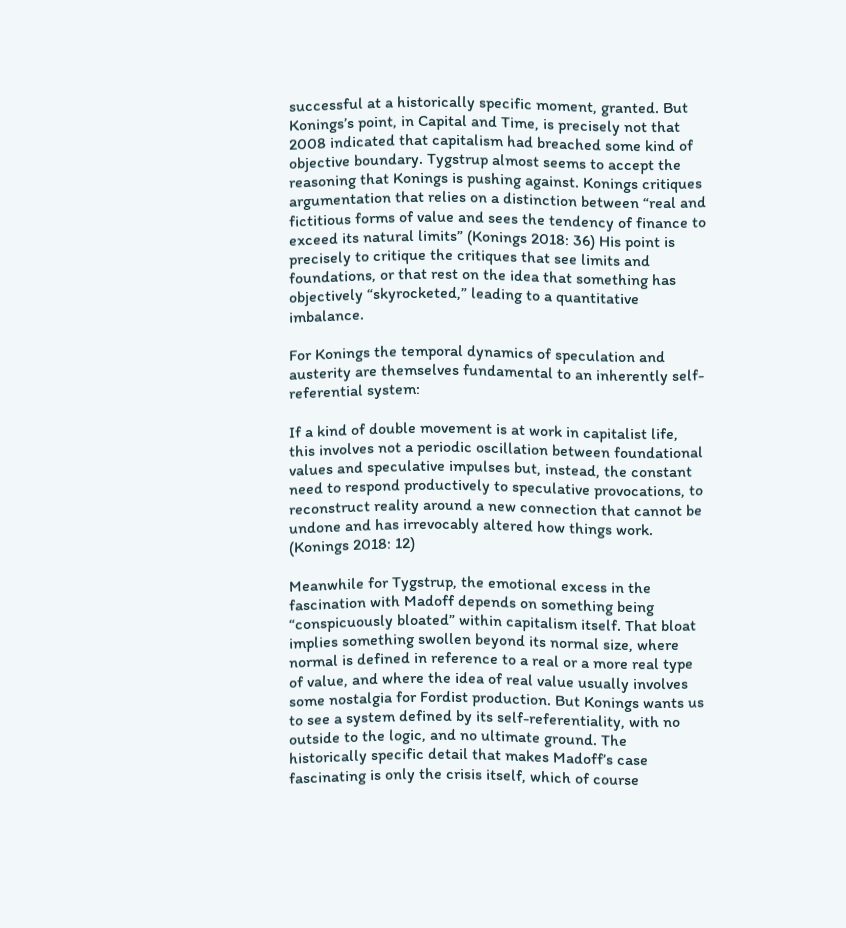successful at a historically specific moment, granted. But Konings’s point, in Capital and Time, is precisely not that 2008 indicated that capitalism had breached some kind of objective boundary. Tygstrup almost seems to accept the reasoning that Konings is pushing against. Konings critiques argumentation that relies on a distinction between “real and fictitious forms of value and sees the tendency of finance to exceed its natural limits” (Konings 2018: 36) His point is precisely to critique the critiques that see limits and foundations, or that rest on the idea that something has objectively “skyrocketed,” leading to a quantitative imbalance.

For Konings the temporal dynamics of speculation and austerity are themselves fundamental to an inherently self-referential system:

If a kind of double movement is at work in capitalist life, this involves not a periodic oscillation between foundational values and speculative impulses but, instead, the constant need to respond productively to speculative provocations, to reconstruct reality around a new connection that cannot be undone and has irrevocably altered how things work. (Konings 2018: 12)

Meanwhile for Tygstrup, the emotional excess in the fascination with Madoff depends on something being “conspicuously bloated” within capitalism itself. That bloat implies something swollen beyond its normal size, where normal is defined in reference to a real or a more real type of value, and where the idea of real value usually involves some nostalgia for Fordist production. But Konings wants us to see a system defined by its self-referentiality, with no outside to the logic, and no ultimate ground. The historically specific detail that makes Madoff’s case fascinating is only the crisis itself, which of course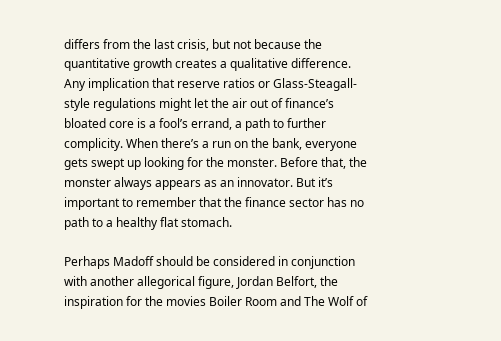differs from the last crisis, but not because the quantitative growth creates a qualitative difference. Any implication that reserve ratios or Glass-Steagall-style regulations might let the air out of finance’s bloated core is a fool’s errand, a path to further complicity. When there’s a run on the bank, everyone gets swept up looking for the monster. Before that, the monster always appears as an innovator. But it’s important to remember that the finance sector has no path to a healthy flat stomach.

Perhaps Madoff should be considered in conjunction with another allegorical figure, Jordan Belfort, the inspiration for the movies Boiler Room and The Wolf of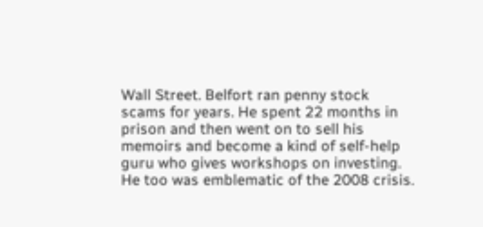Wall Street. Belfort ran penny stock scams for years. He spent 22 months in prison and then went on to sell his memoirs and become a kind of self-help guru who gives workshops on investing. He too was emblematic of the 2008 crisis.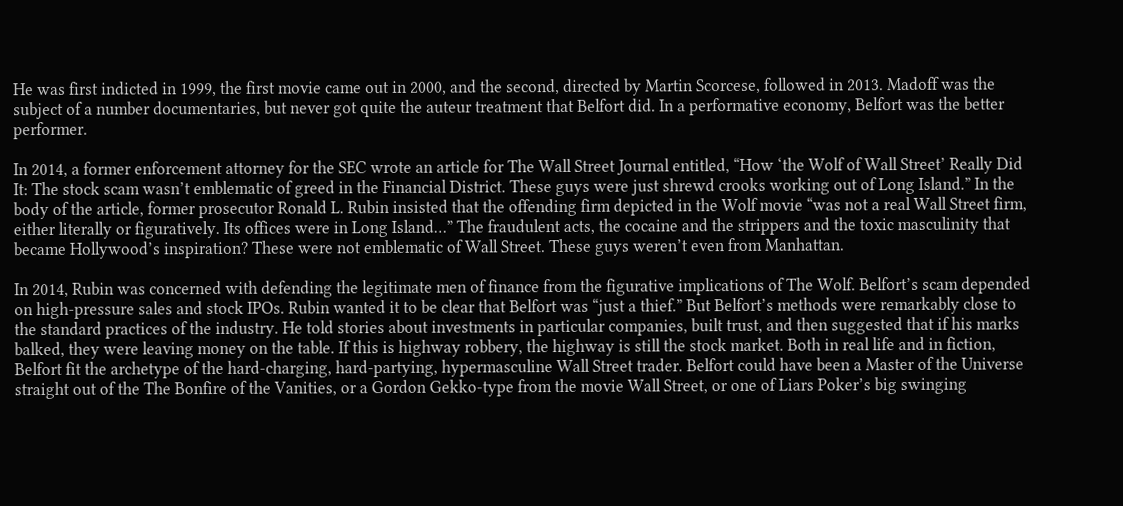He was first indicted in 1999, the first movie came out in 2000, and the second, directed by Martin Scorcese, followed in 2013. Madoff was the subject of a number documentaries, but never got quite the auteur treatment that Belfort did. In a performative economy, Belfort was the better performer.

In 2014, a former enforcement attorney for the SEC wrote an article for The Wall Street Journal entitled, “How ‘the Wolf of Wall Street’ Really Did It: The stock scam wasn’t emblematic of greed in the Financial District. These guys were just shrewd crooks working out of Long Island.” In the body of the article, former prosecutor Ronald L. Rubin insisted that the offending firm depicted in the Wolf movie “was not a real Wall Street firm, either literally or figuratively. Its offices were in Long Island…” The fraudulent acts, the cocaine and the strippers and the toxic masculinity that became Hollywood’s inspiration? These were not emblematic of Wall Street. These guys weren’t even from Manhattan.

In 2014, Rubin was concerned with defending the legitimate men of finance from the figurative implications of The Wolf. Belfort’s scam depended on high-pressure sales and stock IPOs. Rubin wanted it to be clear that Belfort was “just a thief.” But Belfort’s methods were remarkably close to the standard practices of the industry. He told stories about investments in particular companies, built trust, and then suggested that if his marks balked, they were leaving money on the table. If this is highway robbery, the highway is still the stock market. Both in real life and in fiction, Belfort fit the archetype of the hard-charging, hard-partying, hypermasculine Wall Street trader. Belfort could have been a Master of the Universe straight out of the The Bonfire of the Vanities, or a Gordon Gekko-type from the movie Wall Street, or one of Liars Poker’s big swinging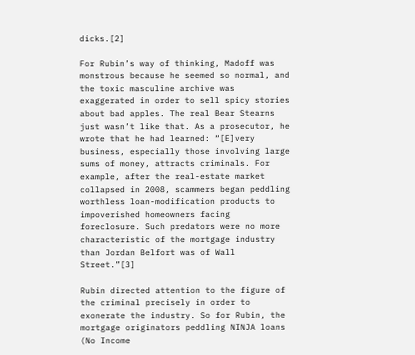dicks.[2]

For Rubin’s way of thinking, Madoff was monstrous because he seemed so normal, and the toxic masculine archive was exaggerated in order to sell spicy stories about bad apples. The real Bear Stearns just wasn’t like that. As a prosecutor, he wrote that he had learned: “[E]very business, especially those involving large sums of money, attracts criminals. For example, after the real-estate market collapsed in 2008, scammers began peddling worthless loan-modification products to impoverished homeowners facing foreclosure. Such predators were no more characteristic of the mortgage industry than Jordan Belfort was of Wall Street.”[3]

Rubin directed attention to the figure of the criminal precisely in order to exonerate the industry. So for Rubin, the mortgage originators peddling NINJA loans (No Income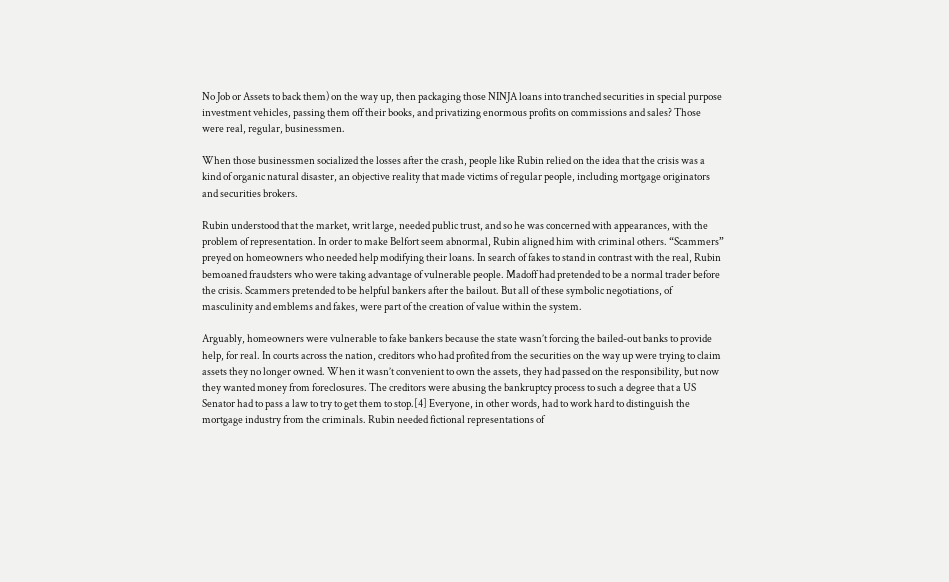No Job or Assets to back them) on the way up, then packaging those NINJA loans into tranched securities in special purpose investment vehicles, passing them off their books, and privatizing enormous profits on commissions and sales? Those were real, regular, businessmen.

When those businessmen socialized the losses after the crash, people like Rubin relied on the idea that the crisis was a kind of organic natural disaster, an objective reality that made victims of regular people, including mortgage originators and securities brokers.

Rubin understood that the market, writ large, needed public trust, and so he was concerned with appearances, with the problem of representation. In order to make Belfort seem abnormal, Rubin aligned him with criminal others. “Scammers” preyed on homeowners who needed help modifying their loans. In search of fakes to stand in contrast with the real, Rubin bemoaned fraudsters who were taking advantage of vulnerable people. Madoff had pretended to be a normal trader before the crisis. Scammers pretended to be helpful bankers after the bailout. But all of these symbolic negotiations, of masculinity and emblems and fakes, were part of the creation of value within the system.

Arguably, homeowners were vulnerable to fake bankers because the state wasn’t forcing the bailed-out banks to provide help, for real. In courts across the nation, creditors who had profited from the securities on the way up were trying to claim assets they no longer owned. When it wasn’t convenient to own the assets, they had passed on the responsibility, but now they wanted money from foreclosures. The creditors were abusing the bankruptcy process to such a degree that a US Senator had to pass a law to try to get them to stop.[4] Everyone, in other words, had to work hard to distinguish the mortgage industry from the criminals. Rubin needed fictional representations of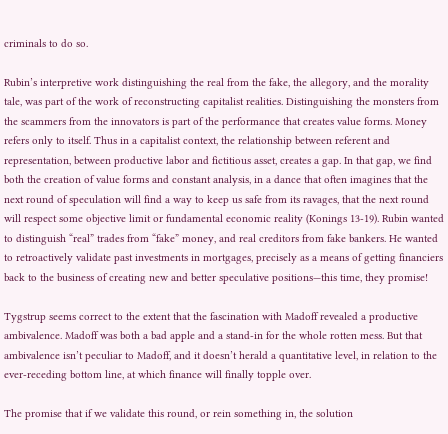criminals to do so.

Rubin’s interpretive work distinguishing the real from the fake, the allegory, and the morality tale, was part of the work of reconstructing capitalist realities. Distinguishing the monsters from the scammers from the innovators is part of the performance that creates value forms. Money refers only to itself. Thus in a capitalist context, the relationship between referent and representation, between productive labor and fictitious asset, creates a gap. In that gap, we find both the creation of value forms and constant analysis, in a dance that often imagines that the next round of speculation will find a way to keep us safe from its ravages, that the next round will respect some objective limit or fundamental economic reality (Konings 13-19). Rubin wanted to distinguish “real” trades from “fake” money, and real creditors from fake bankers. He wanted to retroactively validate past investments in mortgages, precisely as a means of getting financiers back to the business of creating new and better speculative positions—this time, they promise!

Tygstrup seems correct to the extent that the fascination with Madoff revealed a productive ambivalence. Madoff was both a bad apple and a stand-in for the whole rotten mess. But that ambivalence isn’t peculiar to Madoff, and it doesn’t herald a quantitative level, in relation to the ever-receding bottom line, at which finance will finally topple over.

The promise that if we validate this round, or rein something in, the solution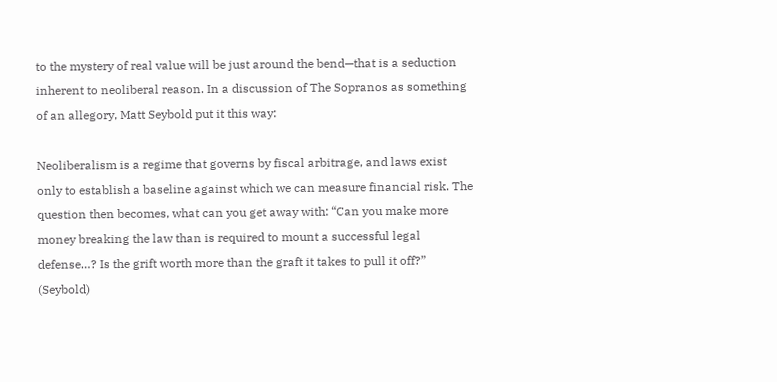to the mystery of real value will be just around the bend—that is a seduction inherent to neoliberal reason. In a discussion of The Sopranos as something of an allegory, Matt Seybold put it this way:

Neoliberalism is a regime that governs by fiscal arbitrage, and laws exist only to establish a baseline against which we can measure financial risk. The question then becomes, what can you get away with: “Can you make more money breaking the law than is required to mount a successful legal defense…? Is the grift worth more than the graft it takes to pull it off?” (Seybold)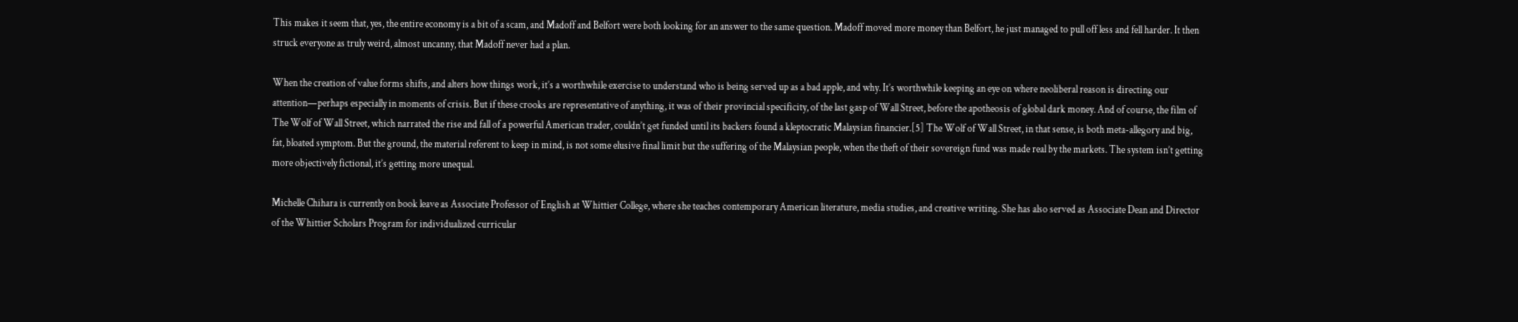This makes it seem that, yes, the entire economy is a bit of a scam, and Madoff and Belfort were both looking for an answer to the same question. Madoff moved more money than Belfort, he just managed to pull off less and fell harder. It then struck everyone as truly weird, almost uncanny, that Madoff never had a plan.

When the creation of value forms shifts, and alters how things work, it’s a worthwhile exercise to understand who is being served up as a bad apple, and why. It’s worthwhile keeping an eye on where neoliberal reason is directing our attention—perhaps especially in moments of crisis. But if these crooks are representative of anything, it was of their provincial specificity, of the last gasp of Wall Street, before the apotheosis of global dark money. And of course, the film of The Wolf of Wall Street, which narrated the rise and fall of a powerful American trader, couldn’t get funded until its backers found a kleptocratic Malaysian financier.[5] The Wolf of Wall Street, in that sense, is both meta-allegory and big, fat, bloated symptom. But the ground, the material referent to keep in mind, is not some elusive final limit but the suffering of the Malaysian people, when the theft of their sovereign fund was made real by the markets. The system isn’t getting more objectively fictional, it’s getting more unequal.

Michelle Chihara is currently on book leave as Associate Professor of English at Whittier College, where she teaches contemporary American literature, media studies, and creative writing. She has also served as Associate Dean and Director of the Whittier Scholars Program for individualized curricular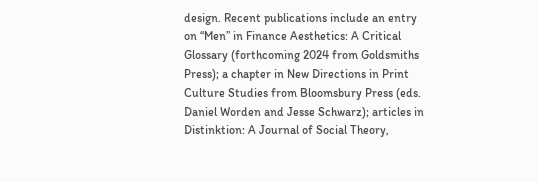design. Recent publications include an entry on “Men” in Finance Aesthetics: A Critical Glossary (forthcoming 2024 from Goldsmiths Press); a chapter in New Directions in Print Culture Studies from Bloomsbury Press (eds. Daniel Worden and Jesse Schwarz); articles in Distinktion: A Journal of Social Theory,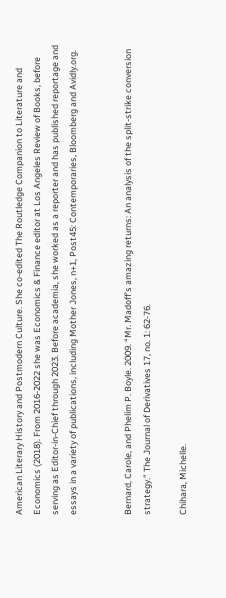American Literary History and Postmodern Culture. She co-edited The Routledge Companion to Literature and Economics (2018). From 2016-2022 she was Economics & Finance editor at Los Angeles Review of Books, before serving as Editor-in-Chief through 2023. Before academia, she worked as a reporter and has published reportage and essays in a variety of publications, including Mother Jones, n+1, Post45: Contemporaries, Bloomberg and Avidly.org.


Bernard, Carole, and Phelim P. Boyle. 2009. “Mr. Madoff’s amazing returns: An analysis of the split-strike conversion strategy.” The Journal of Derivatives 17, no. 1: 62-76.

Chihara, Michelle.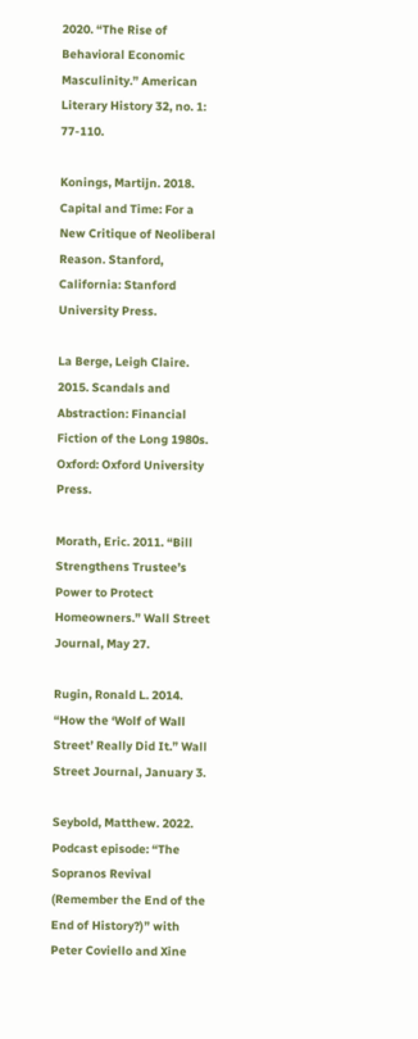2020. “The Rise of Behavioral Economic Masculinity.” American Literary History 32, no. 1: 77-110.

Konings, Martijn. 2018. Capital and Time: For a New Critique of Neoliberal Reason. Stanford, California: Stanford University Press.

La Berge, Leigh Claire. 2015. Scandals and Abstraction: Financial Fiction of the Long 1980s. Oxford: Oxford University Press.

Morath, Eric. 2011. “Bill Strengthens Trustee’s Power to Protect Homeowners.” Wall Street Journal, May 27.

Rugin, Ronald L. 2014. “How the ‘Wolf of Wall Street’ Really Did It.” Wall Street Journal, January 3.

Seybold, Matthew. 2022. Podcast episode: “The Sopranos Revival (Remember the End of the End of History?)” with Peter Coviello and Xine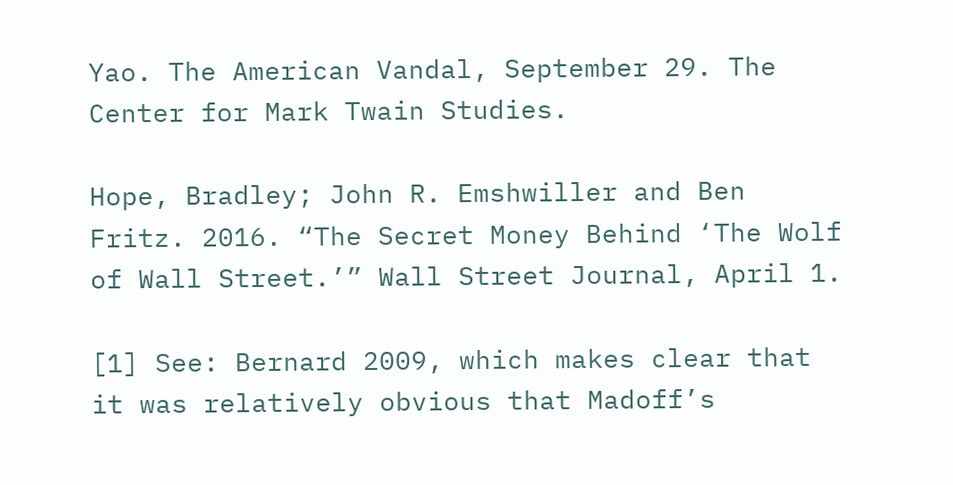Yao. The American Vandal, September 29. The Center for Mark Twain Studies.

Hope, Bradley; John R. Emshwiller and Ben Fritz. 2016. “The Secret Money Behind ‘The Wolf of Wall Street.’” Wall Street Journal, April 1.

[1] See: Bernard 2009, which makes clear that it was relatively obvious that Madoff’s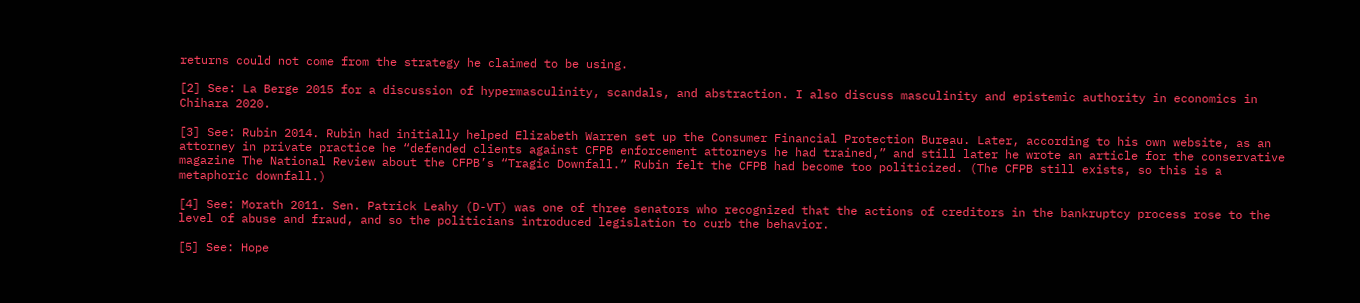returns could not come from the strategy he claimed to be using.

[2] See: La Berge 2015 for a discussion of hypermasculinity, scandals, and abstraction. I also discuss masculinity and epistemic authority in economics in Chihara 2020.

[3] See: Rubin 2014. Rubin had initially helped Elizabeth Warren set up the Consumer Financial Protection Bureau. Later, according to his own website, as an attorney in private practice he “defended clients against CFPB enforcement attorneys he had trained,” and still later he wrote an article for the conservative magazine The National Review about the CFPB’s “Tragic Downfall.” Rubin felt the CFPB had become too politicized. (The CFPB still exists, so this is a metaphoric downfall.)

[4] See: Morath 2011. Sen. Patrick Leahy (D-VT) was one of three senators who recognized that the actions of creditors in the bankruptcy process rose to the level of abuse and fraud, and so the politicians introduced legislation to curb the behavior.

[5] See: Hope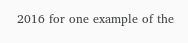2016 for one example of the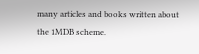many articles and books written about the 1MDB scheme.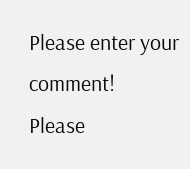Please enter your comment!
Please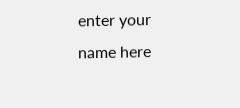enter your name here